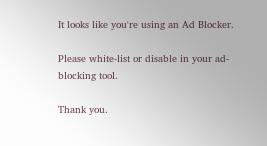It looks like you're using an Ad Blocker.

Please white-list or disable in your ad-blocking tool.

Thank you.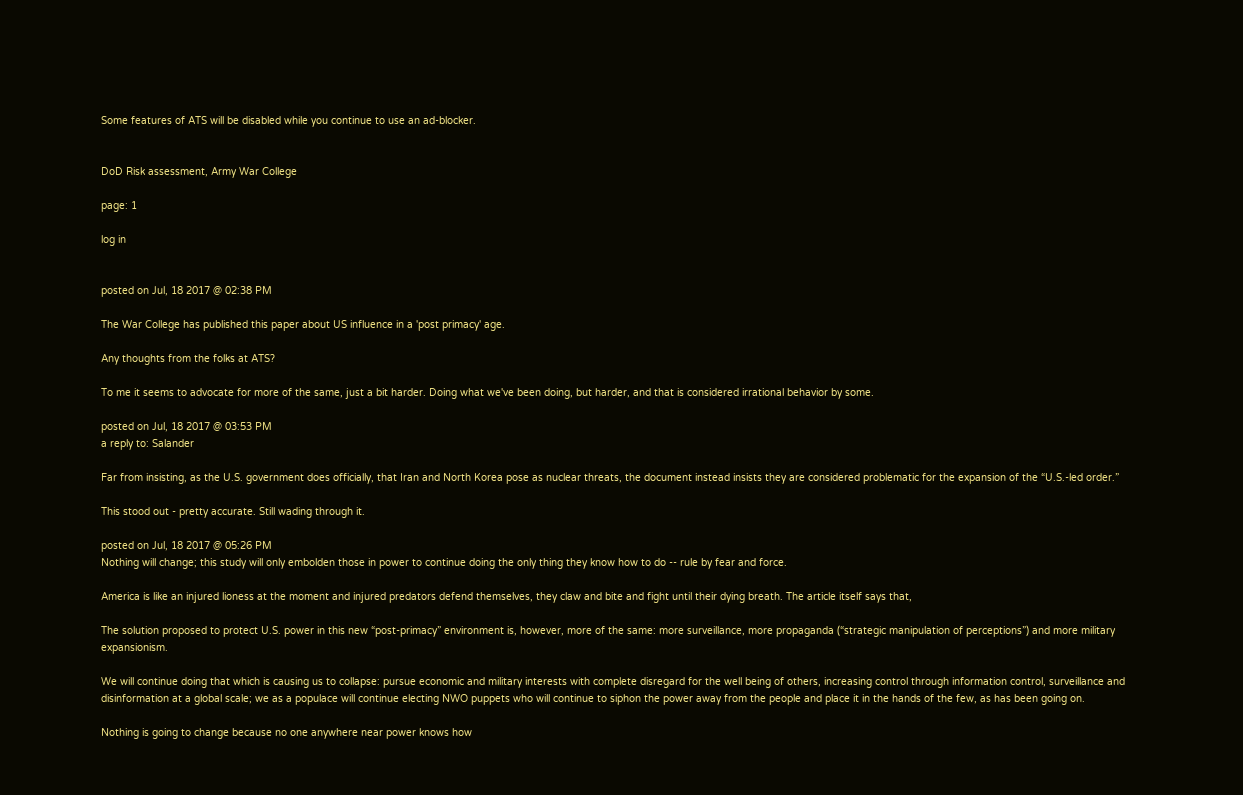Some features of ATS will be disabled while you continue to use an ad-blocker.


DoD Risk assessment, Army War College

page: 1

log in


posted on Jul, 18 2017 @ 02:38 PM

The War College has published this paper about US influence in a 'post primacy' age.

Any thoughts from the folks at ATS?

To me it seems to advocate for more of the same, just a bit harder. Doing what we've been doing, but harder, and that is considered irrational behavior by some.

posted on Jul, 18 2017 @ 03:53 PM
a reply to: Salander

Far from insisting, as the U.S. government does officially, that Iran and North Korea pose as nuclear threats, the document instead insists they are considered problematic for the expansion of the “U.S.-led order.”

This stood out - pretty accurate. Still wading through it.

posted on Jul, 18 2017 @ 05:26 PM
Nothing will change; this study will only embolden those in power to continue doing the only thing they know how to do -- rule by fear and force.

America is like an injured lioness at the moment and injured predators defend themselves, they claw and bite and fight until their dying breath. The article itself says that,

The solution proposed to protect U.S. power in this new “post-primacy” environment is, however, more of the same: more surveillance, more propaganda (“strategic manipulation of perceptions”) and more military expansionism.

We will continue doing that which is causing us to collapse: pursue economic and military interests with complete disregard for the well being of others, increasing control through information control, surveillance and disinformation at a global scale; we as a populace will continue electing NWO puppets who will continue to siphon the power away from the people and place it in the hands of the few, as has been going on.

Nothing is going to change because no one anywhere near power knows how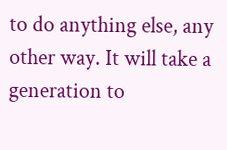to do anything else, any other way. It will take a generation to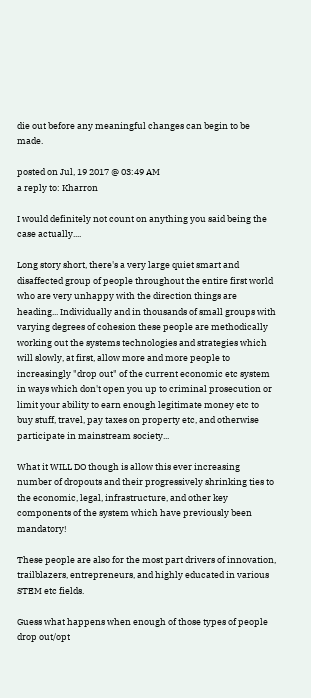die out before any meaningful changes can begin to be made.

posted on Jul, 19 2017 @ 03:49 AM
a reply to: Kharron

I would definitely not count on anything you said being the case actually....

Long story short, there's a very large quiet smart and disaffected group of people throughout the entire first world who are very unhappy with the direction things are heading... Individually and in thousands of small groups with varying degrees of cohesion these people are methodically working out the systems technologies and strategies which will slowly, at first, allow more and more people to increasingly "drop out" of the current economic etc system in ways which don't open you up to criminal prosecution or limit your ability to earn enough legitimate money etc to buy stuff, travel, pay taxes on property etc, and otherwise participate in mainstream society...

What it WILL DO though is allow this ever increasing number of dropouts and their progressively shrinking ties to the economic, legal, infrastructure, and other key components of the system which have previously been mandatory!

These people are also for the most part drivers of innovation, trailblazers, entrepreneurs, and highly educated in various STEM etc fields.

Guess what happens when enough of those types of people drop out/opt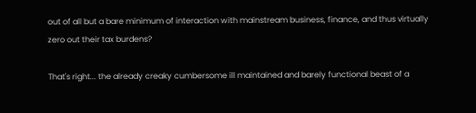out of all but a bare minimum of interaction with mainstream business, finance, and thus virtually zero out their tax burdens?

That's right... the already creaky cumbersome ill maintained and barely functional beast of a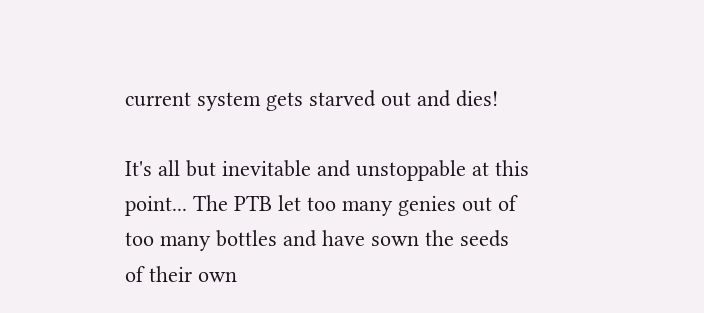current system gets starved out and dies!

It's all but inevitable and unstoppable at this point... The PTB let too many genies out of too many bottles and have sown the seeds of their own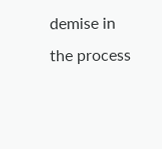demise in the process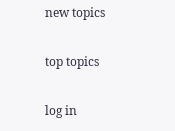new topics

top topics

log in